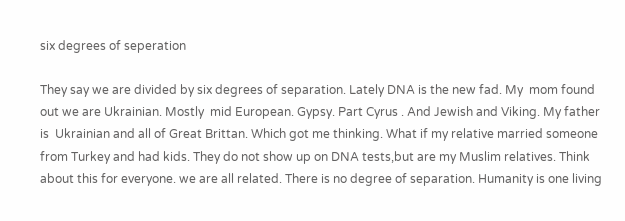six degrees of seperation

They say we are divided by six degrees of separation. Lately DNA is the new fad. My  mom found out we are Ukrainian. Mostly  mid European. Gypsy. Part Cyrus . And Jewish and Viking. My father is  Ukrainian and all of Great Brittan. Which got me thinking. What if my relative married someone from Turkey and had kids. They do not show up on DNA tests,but are my Muslim relatives. Think about this for everyone. we are all related. There is no degree of separation. Humanity is one living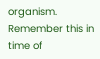organism. Remember this in time of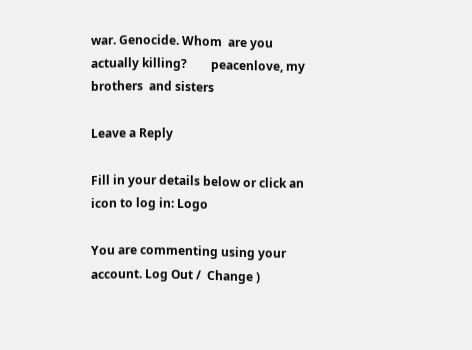war. Genocide. Whom  are you actually killing?        peacenlove, my brothers  and sisters

Leave a Reply

Fill in your details below or click an icon to log in: Logo

You are commenting using your account. Log Out /  Change )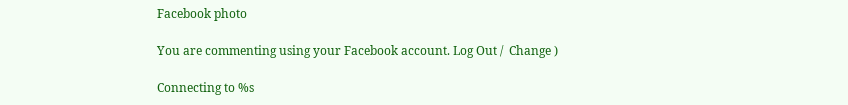Facebook photo

You are commenting using your Facebook account. Log Out /  Change )

Connecting to %s